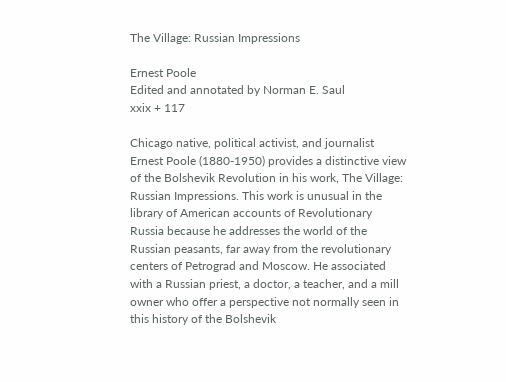The Village: Russian Impressions

Ernest Poole
Edited and annotated by Norman E. Saul
xxix + 117

Chicago native, political activist, and journalist Ernest Poole (1880-1950) provides a distinctive view of the Bolshevik Revolution in his work, The Village: Russian Impressions. This work is unusual in the library of American accounts of Revolutionary Russia because he addresses the world of the Russian peasants, far away from the revolutionary centers of Petrograd and Moscow. He associated with a Russian priest, a doctor, a teacher, and a mill owner who offer a perspective not normally seen in this history of the Bolshevik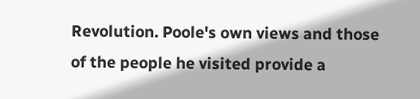Revolution. Poole's own views and those of the people he visited provide a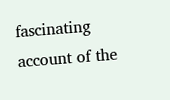fascinating account of the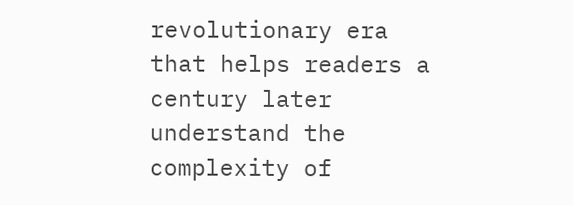revolutionary era that helps readers a century later understand the complexity of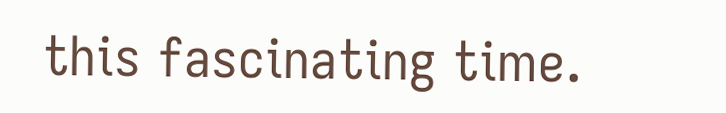this fascinating time.